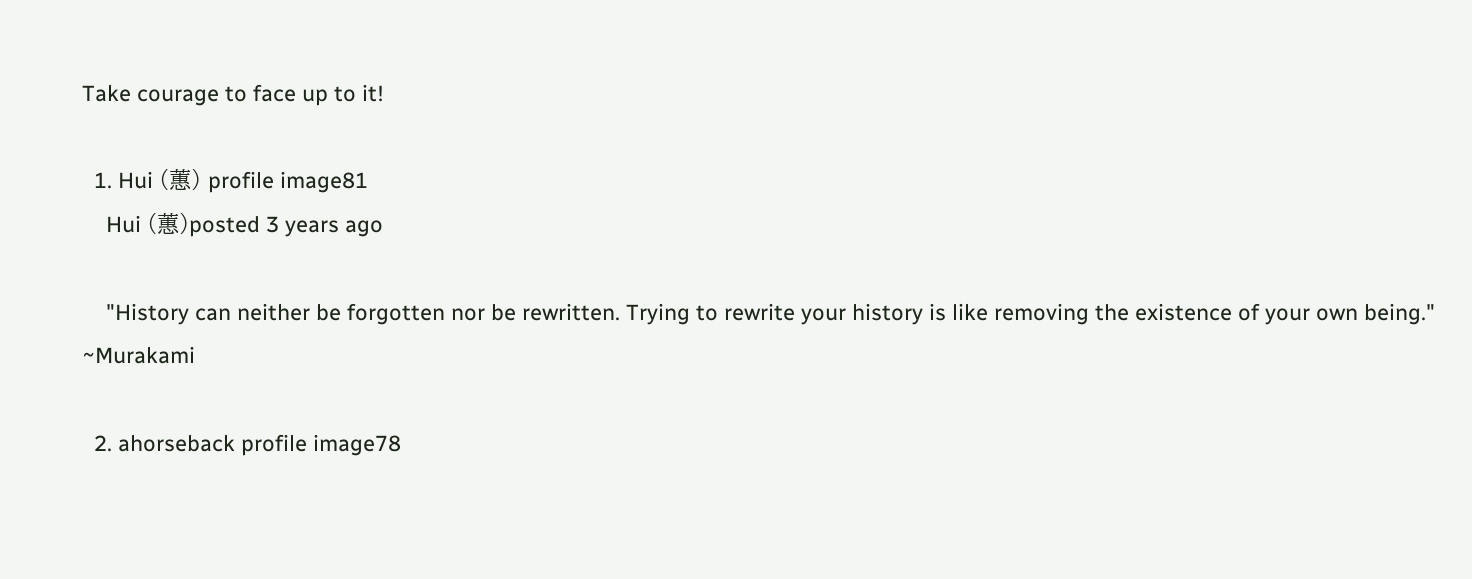Take courage to face up to it!

  1. Hui (蕙) profile image81
    Hui (蕙)posted 3 years ago

    "History can neither be forgotten nor be rewritten. Trying to rewrite your history is like removing the existence of your own being." ~Murakami

  2. ahorseback profile image78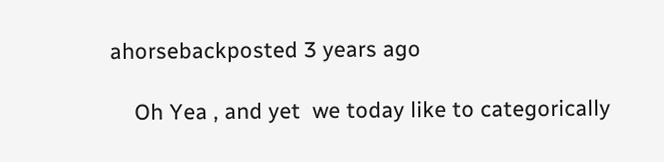ahorsebackposted 3 years ago

    Oh Yea , and yet  we today like to categorically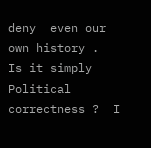deny  even our own history .    Is it simply Political correctness ?  I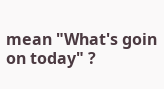mean "What's goin on today" ?